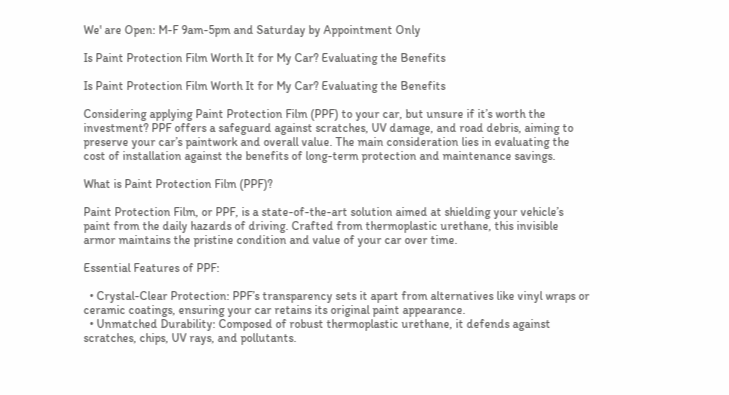We' are Open: M-F 9am-5pm and Saturday by Appointment Only

Is Paint Protection Film Worth It for My Car? Evaluating the Benefits

Is Paint Protection Film Worth It for My Car? Evaluating the Benefits

Considering applying Paint Protection Film (PPF) to your car, but unsure if it’s worth the investment? PPF offers a safeguard against scratches, UV damage, and road debris, aiming to preserve your car’s paintwork and overall value. The main consideration lies in evaluating the cost of installation against the benefits of long-term protection and maintenance savings.

What is Paint Protection Film (PPF)?

Paint Protection Film, or PPF, is a state-of-the-art solution aimed at shielding your vehicle’s paint from the daily hazards of driving. Crafted from thermoplastic urethane, this invisible armor maintains the pristine condition and value of your car over time.

Essential Features of PPF:

  • Crystal-Clear Protection: PPF’s transparency sets it apart from alternatives like vinyl wraps or ceramic coatings, ensuring your car retains its original paint appearance.
  • Unmatched Durability: Composed of robust thermoplastic urethane, it defends against scratches, chips, UV rays, and pollutants.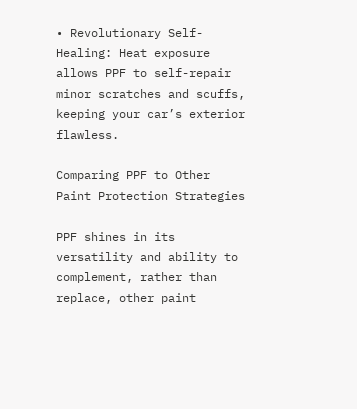• Revolutionary Self-Healing: Heat exposure allows PPF to self-repair minor scratches and scuffs, keeping your car’s exterior flawless.

Comparing PPF to Other Paint Protection Strategies

PPF shines in its versatility and ability to complement, rather than replace, other paint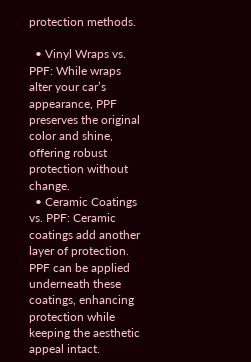protection methods.

  • Vinyl Wraps vs. PPF: While wraps alter your car’s appearance, PPF preserves the original color and shine, offering robust protection without change.
  • Ceramic Coatings vs. PPF: Ceramic coatings add another layer of protection. PPF can be applied underneath these coatings, enhancing protection while keeping the aesthetic appeal intact.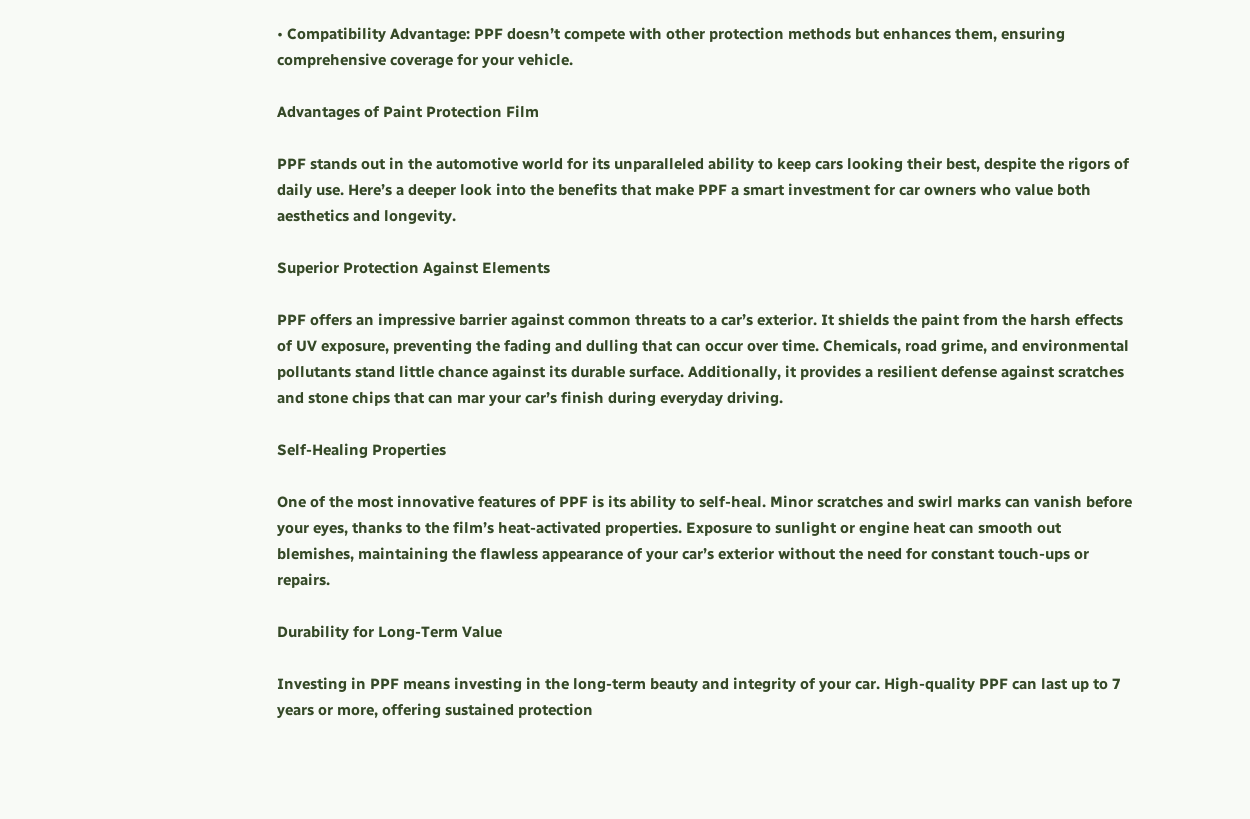• Compatibility Advantage: PPF doesn’t compete with other protection methods but enhances them, ensuring comprehensive coverage for your vehicle.

Advantages of Paint Protection Film

PPF stands out in the automotive world for its unparalleled ability to keep cars looking their best, despite the rigors of daily use. Here’s a deeper look into the benefits that make PPF a smart investment for car owners who value both aesthetics and longevity.

Superior Protection Against Elements

PPF offers an impressive barrier against common threats to a car’s exterior. It shields the paint from the harsh effects of UV exposure, preventing the fading and dulling that can occur over time. Chemicals, road grime, and environmental pollutants stand little chance against its durable surface. Additionally, it provides a resilient defense against scratches and stone chips that can mar your car’s finish during everyday driving.

Self-Healing Properties

One of the most innovative features of PPF is its ability to self-heal. Minor scratches and swirl marks can vanish before your eyes, thanks to the film’s heat-activated properties. Exposure to sunlight or engine heat can smooth out blemishes, maintaining the flawless appearance of your car’s exterior without the need for constant touch-ups or repairs.

Durability for Long-Term Value

Investing in PPF means investing in the long-term beauty and integrity of your car. High-quality PPF can last up to 7 years or more, offering sustained protection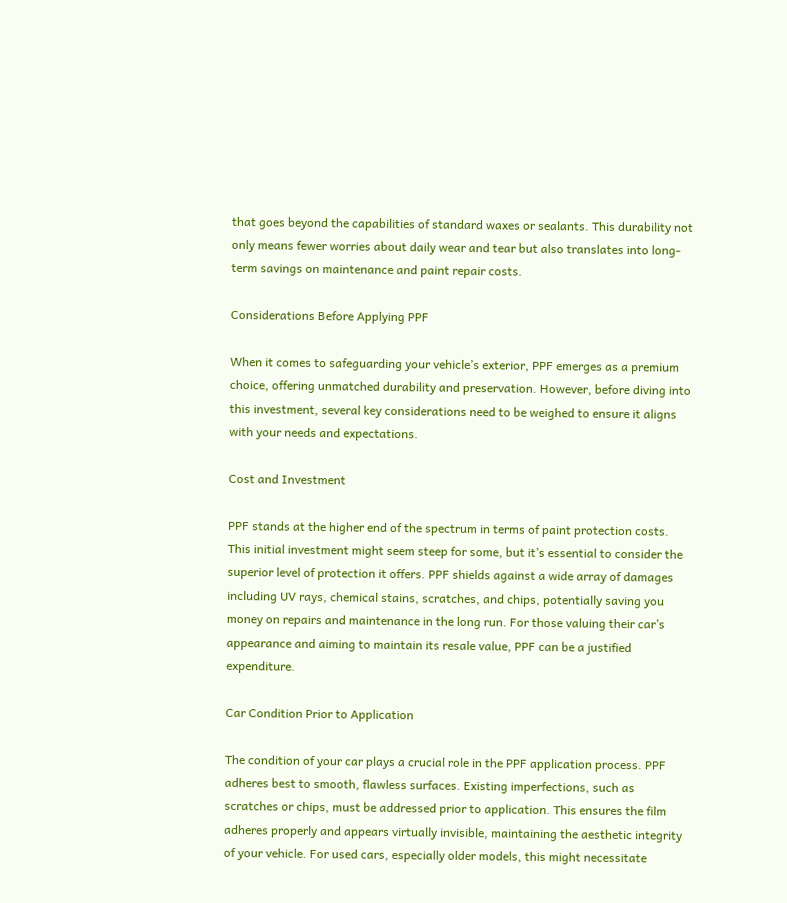that goes beyond the capabilities of standard waxes or sealants. This durability not only means fewer worries about daily wear and tear but also translates into long-term savings on maintenance and paint repair costs.

Considerations Before Applying PPF

When it comes to safeguarding your vehicle’s exterior, PPF emerges as a premium choice, offering unmatched durability and preservation. However, before diving into this investment, several key considerations need to be weighed to ensure it aligns with your needs and expectations.

Cost and Investment

PPF stands at the higher end of the spectrum in terms of paint protection costs. This initial investment might seem steep for some, but it’s essential to consider the superior level of protection it offers. PPF shields against a wide array of damages including UV rays, chemical stains, scratches, and chips, potentially saving you money on repairs and maintenance in the long run. For those valuing their car’s appearance and aiming to maintain its resale value, PPF can be a justified expenditure.

Car Condition Prior to Application

The condition of your car plays a crucial role in the PPF application process. PPF adheres best to smooth, flawless surfaces. Existing imperfections, such as scratches or chips, must be addressed prior to application. This ensures the film adheres properly and appears virtually invisible, maintaining the aesthetic integrity of your vehicle. For used cars, especially older models, this might necessitate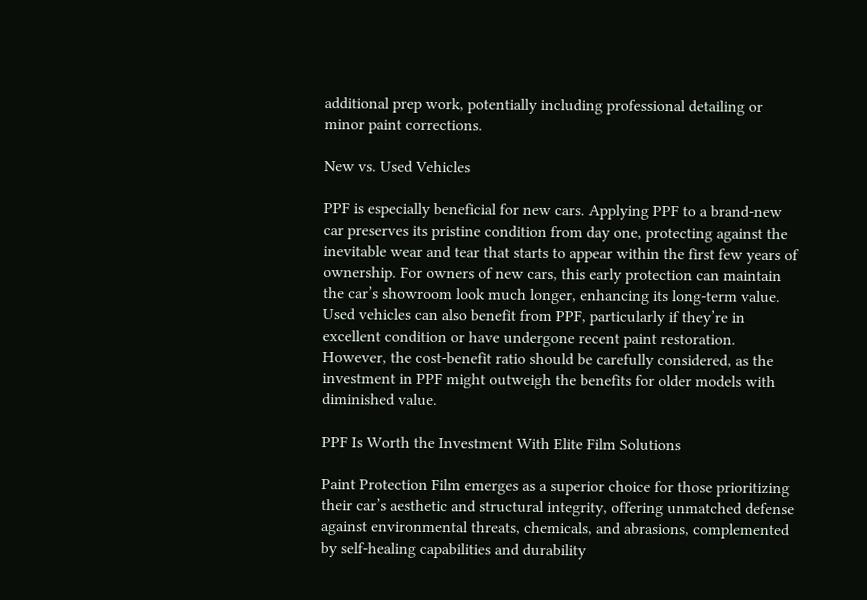additional prep work, potentially including professional detailing or minor paint corrections.

New vs. Used Vehicles

PPF is especially beneficial for new cars. Applying PPF to a brand-new car preserves its pristine condition from day one, protecting against the inevitable wear and tear that starts to appear within the first few years of ownership. For owners of new cars, this early protection can maintain the car’s showroom look much longer, enhancing its long-term value. Used vehicles can also benefit from PPF, particularly if they’re in excellent condition or have undergone recent paint restoration. However, the cost-benefit ratio should be carefully considered, as the investment in PPF might outweigh the benefits for older models with diminished value.

PPF Is Worth the Investment With Elite Film Solutions

Paint Protection Film emerges as a superior choice for those prioritizing their car’s aesthetic and structural integrity, offering unmatched defense against environmental threats, chemicals, and abrasions, complemented by self-healing capabilities and durability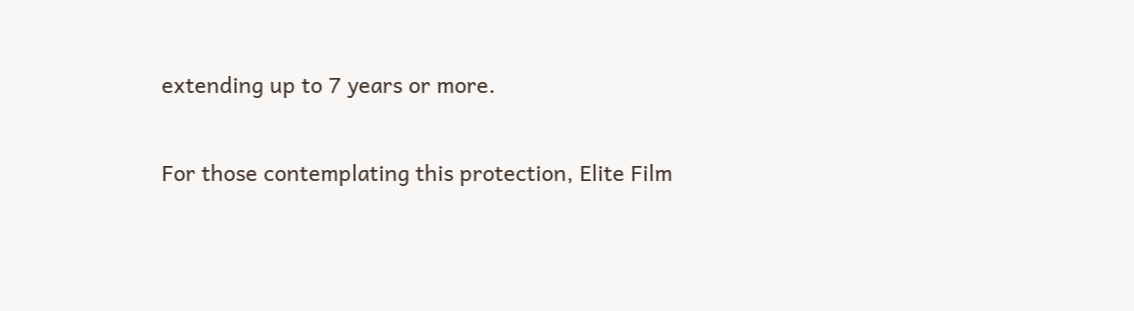extending up to 7 years or more.

For those contemplating this protection, Elite Film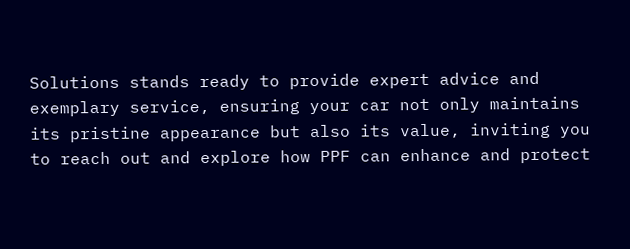Solutions stands ready to provide expert advice and exemplary service, ensuring your car not only maintains its pristine appearance but also its value, inviting you to reach out and explore how PPF can enhance and protect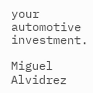your automotive investment.

Miguel Alvidrez